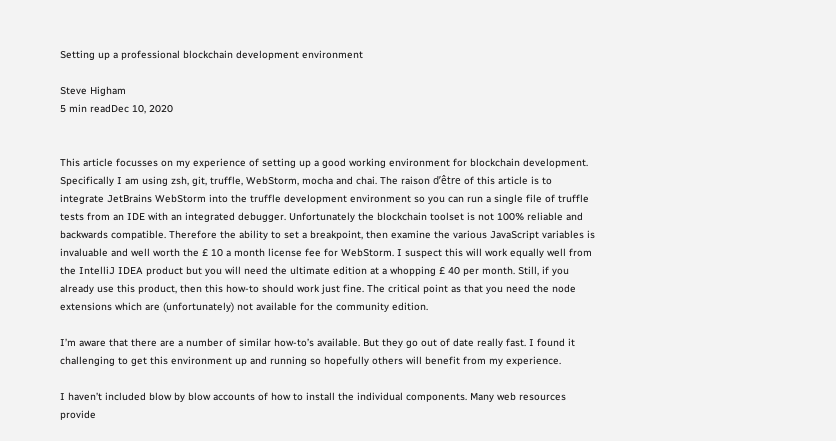Setting up a professional blockchain development environment

Steve Higham
5 min readDec 10, 2020


This article focusses on my experience of setting up a good working environment for blockchain development. Specifically I am using zsh, git, truffle, WebStorm, mocha and chai. The raison d’être of this article is to integrate JetBrains WebStorm into the truffle development environment so you can run a single file of truffle tests from an IDE with an integrated debugger. Unfortunately the blockchain toolset is not 100% reliable and backwards compatible. Therefore the ability to set a breakpoint, then examine the various JavaScript variables is invaluable and well worth the £ 10 a month license fee for WebStorm. I suspect this will work equally well from the IntelliJ IDEA product but you will need the ultimate edition at a whopping £ 40 per month. Still, if you already use this product, then this how-to should work just fine. The critical point as that you need the node extensions which are (unfortunately) not available for the community edition.

I’m aware that there are a number of similar how-to’s available. But they go out of date really fast. I found it challenging to get this environment up and running so hopefully others will benefit from my experience.

I haven’t included blow by blow accounts of how to install the individual components. Many web resources provide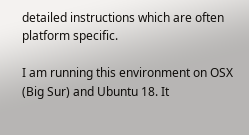detailed instructions which are often platform specific.

I am running this environment on OSX (Big Sur) and Ubuntu 18. It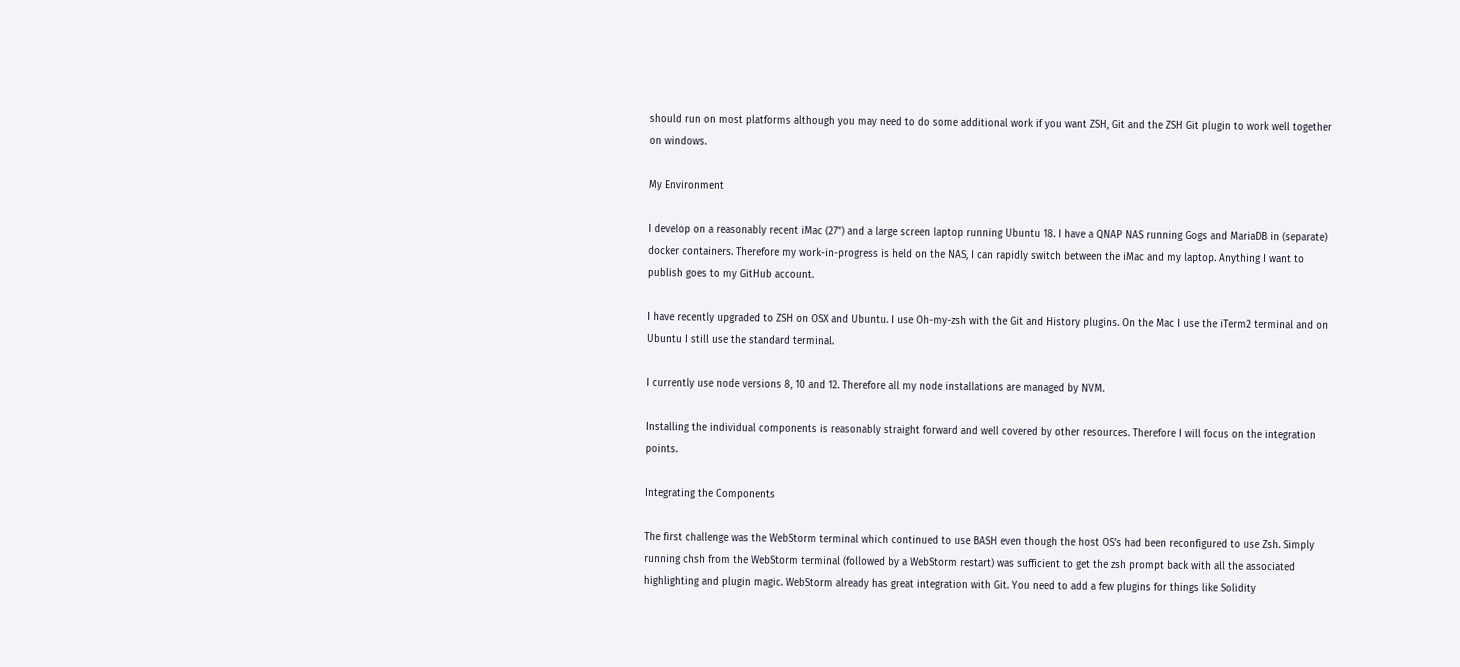should run on most platforms although you may need to do some additional work if you want ZSH, Git and the ZSH Git plugin to work well together on windows.

My Environment

I develop on a reasonably recent iMac (27") and a large screen laptop running Ubuntu 18. I have a QNAP NAS running Gogs and MariaDB in (separate) docker containers. Therefore my work-in-progress is held on the NAS, I can rapidly switch between the iMac and my laptop. Anything I want to publish goes to my GitHub account.

I have recently upgraded to ZSH on OSX and Ubuntu. I use Oh-my-zsh with the Git and History plugins. On the Mac I use the iTerm2 terminal and on Ubuntu I still use the standard terminal.

I currently use node versions 8, 10 and 12. Therefore all my node installations are managed by NVM.

Installing the individual components is reasonably straight forward and well covered by other resources. Therefore I will focus on the integration points.

Integrating the Components

The first challenge was the WebStorm terminal which continued to use BASH even though the host OS’s had been reconfigured to use Zsh. Simply running chsh from the WebStorm terminal (followed by a WebStorm restart) was sufficient to get the zsh prompt back with all the associated highlighting and plugin magic. WebStorm already has great integration with Git. You need to add a few plugins for things like Solidity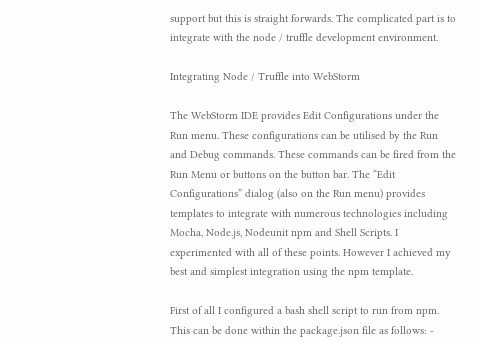support but this is straight forwards. The complicated part is to integrate with the node / truffle development environment.

Integrating Node / Truffle into WebStorm

The WebStorm IDE provides Edit Configurations under the Run menu. These configurations can be utilised by the Run and Debug commands. These commands can be fired from the Run Menu or buttons on the button bar. The “Edit Configurations” dialog (also on the Run menu) provides templates to integrate with numerous technologies including Mocha, Node.js, Nodeunit npm and Shell Scripts. I experimented with all of these points. However I achieved my best and simplest integration using the npm template.

First of all I configured a bash shell script to run from npm. This can be done within the package.json file as follows: -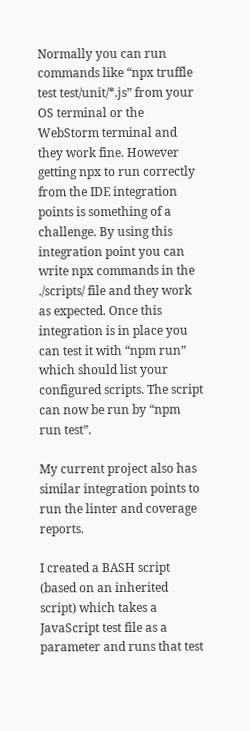Normally you can run commands like “npx truffle test test/unit/*.js” from your OS terminal or the WebStorm terminal and they work fine. However getting npx to run correctly from the IDE integration points is something of a challenge. By using this integration point you can write npx commands in the ./scripts/ file and they work as expected. Once this integration is in place you can test it with “npm run” which should list your configured scripts. The script can now be run by “npm run test”.

My current project also has similar integration points to run the linter and coverage reports.

I created a BASH script (based on an inherited script) which takes a JavaScript test file as a parameter and runs that test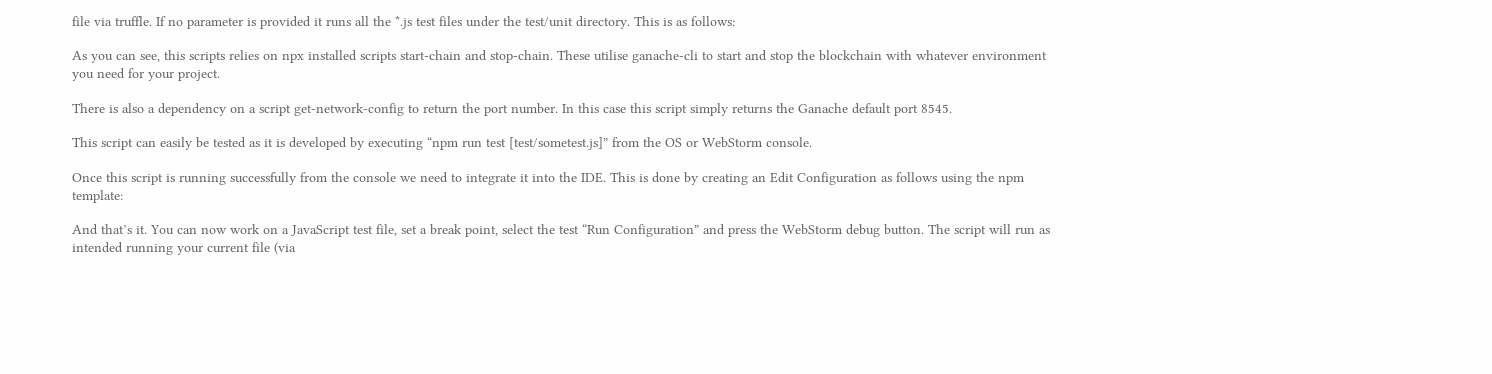file via truffle. If no parameter is provided it runs all the *.js test files under the test/unit directory. This is as follows:

As you can see, this scripts relies on npx installed scripts start-chain and stop-chain. These utilise ganache-cli to start and stop the blockchain with whatever environment you need for your project.

There is also a dependency on a script get-network-config to return the port number. In this case this script simply returns the Ganache default port 8545.

This script can easily be tested as it is developed by executing “npm run test [test/sometest.js]” from the OS or WebStorm console.

Once this script is running successfully from the console we need to integrate it into the IDE. This is done by creating an Edit Configuration as follows using the npm template:

And that’s it. You can now work on a JavaScript test file, set a break point, select the test “Run Configuration” and press the WebStorm debug button. The script will run as intended running your current file (via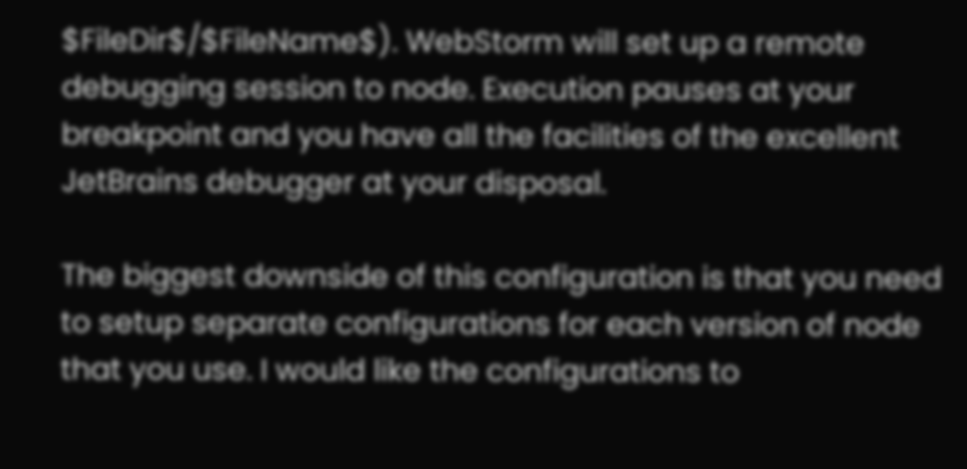$FileDir$/$FileName$). WebStorm will set up a remote debugging session to node. Execution pauses at your breakpoint and you have all the facilities of the excellent JetBrains debugger at your disposal.

The biggest downside of this configuration is that you need to setup separate configurations for each version of node that you use. I would like the configurations to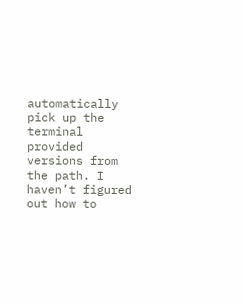automatically pick up the terminal provided versions from the path. I haven’t figured out how to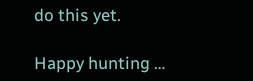do this yet.

Happy hunting …